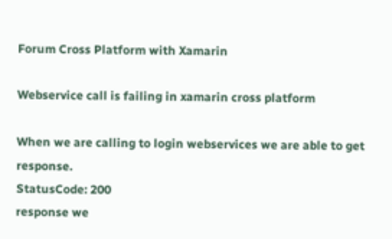Forum Cross Platform with Xamarin

Webservice call is failing in xamarin cross platform

When we are calling to login webservices we are able to get response.
StatusCode: 200
response we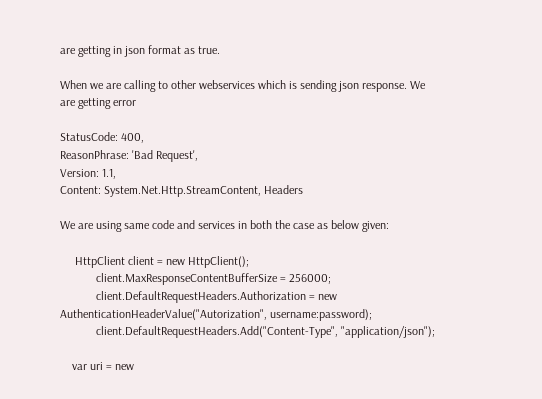are getting in json format as true.

When we are calling to other webservices which is sending json response. We are getting error

StatusCode: 400,
ReasonPhrase: 'Bad Request',
Version: 1.1,
Content: System.Net.Http.StreamContent, Headers

We are using same code and services in both the case as below given:

     HttpClient client = new HttpClient();
            client.MaxResponseContentBufferSize = 256000;
            client.DefaultRequestHeaders.Authorization = new AuthenticationHeaderValue("Autorization", username:password);
            client.DefaultRequestHeaders.Add("Content-Type", "application/json");

    var uri = new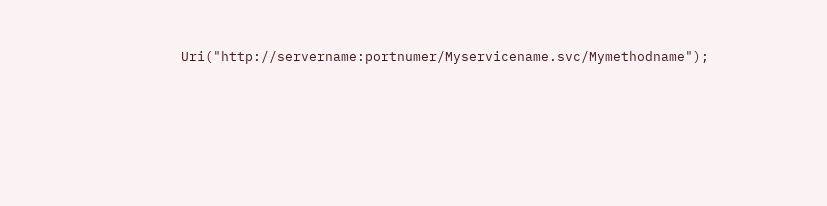Uri("http://servername:portnumer/Myservicename.svc/Mymethodname");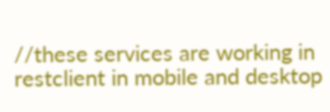//these services are working in restclient in mobile and desktop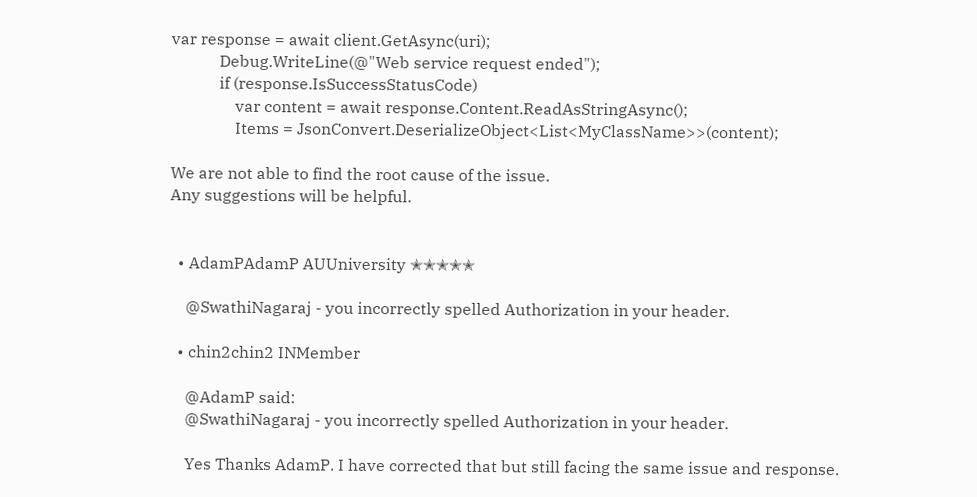var response = await client.GetAsync(uri);
            Debug.WriteLine(@"Web service request ended");
            if (response.IsSuccessStatusCode)
                var content = await response.Content.ReadAsStringAsync();
                Items = JsonConvert.DeserializeObject<List<MyClassName>>(content);

We are not able to find the root cause of the issue.
Any suggestions will be helpful.


  • AdamPAdamP AUUniversity ✭✭✭✭✭

    @SwathiNagaraj - you incorrectly spelled Authorization in your header.

  • chin2chin2 INMember

    @AdamP said:
    @SwathiNagaraj - you incorrectly spelled Authorization in your header.

    Yes Thanks AdamP. I have corrected that but still facing the same issue and response.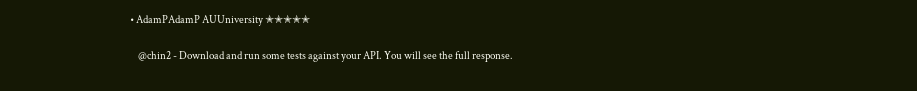• AdamPAdamP AUUniversity ✭✭✭✭✭

    @chin2 - Download and run some tests against your API. You will see the full response.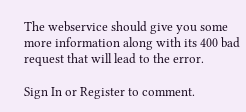The webservice should give you some more information along with its 400 bad request that will lead to the error.

Sign In or Register to comment.